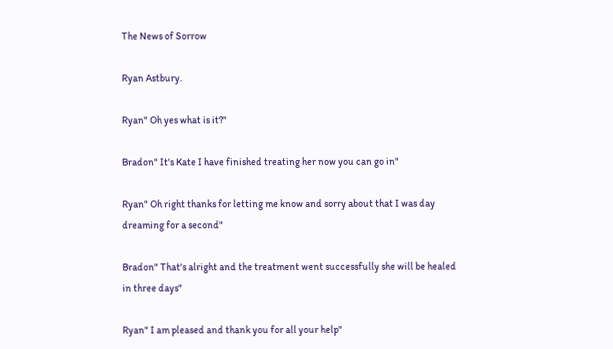The News of Sorrow

Ryan Astbury.

Ryan" Oh yes what is it?"

Bradon" It's Kate I have finished treating her now you can go in"

Ryan" Oh right thanks for letting me know and sorry about that I was day dreaming for a second"

Bradon" That's alright and the treatment went successfully she will be healed in three days"

Ryan" I am pleased and thank you for all your help"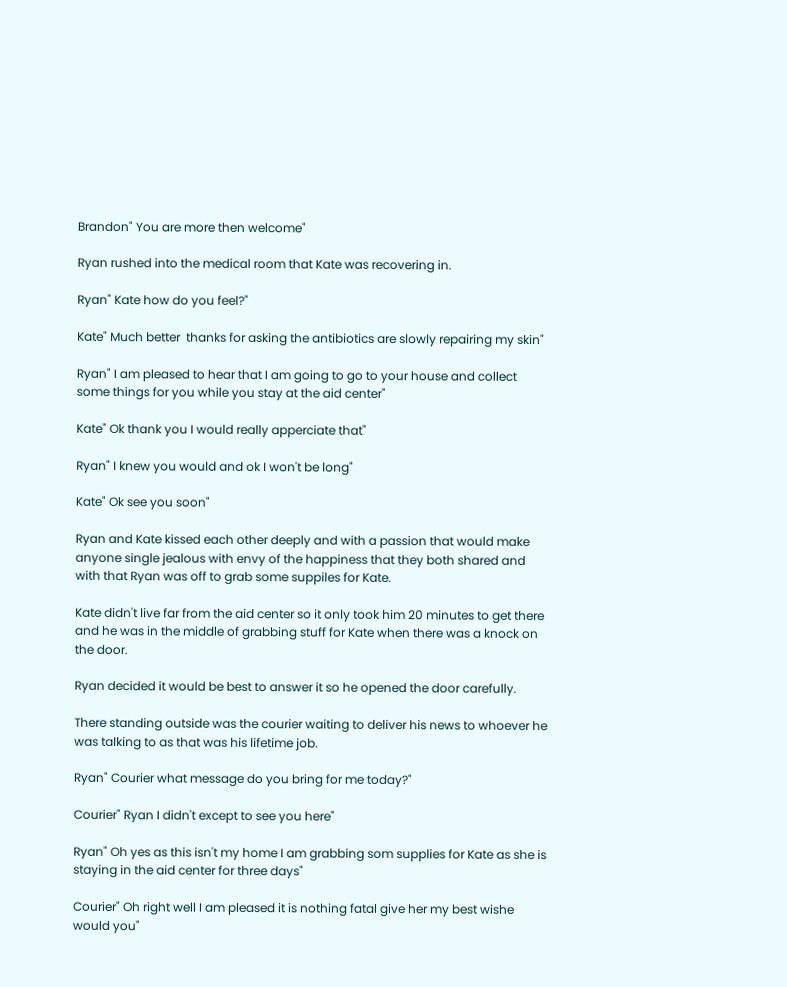Brandon" You are more then welcome"

Ryan rushed into the medical room that Kate was recovering in.

Ryan" Kate how do you feel?"

Kate" Much better  thanks for asking the antibiotics are slowly repairing my skin"

Ryan" I am pleased to hear that I am going to go to your house and collect some things for you while you stay at the aid center"

Kate" Ok thank you I would really apperciate that"

Ryan" I knew you would and ok I won't be long"

Kate" Ok see you soon"

Ryan and Kate kissed each other deeply and with a passion that would make anyone single jealous with envy of the happiness that they both shared and with that Ryan was off to grab some suppiles for Kate.

Kate didn't live far from the aid center so it only took him 20 minutes to get there and he was in the middle of grabbing stuff for Kate when there was a knock on the door.

Ryan decided it would be best to answer it so he opened the door carefully.

There standing outside was the courier waiting to deliver his news to whoever he was talking to as that was his lifetime job.

Ryan" Courier what message do you bring for me today?"

Courier" Ryan I didn't except to see you here"

Ryan" Oh yes as this isn't my home I am grabbing som supplies for Kate as she is staying in the aid center for three days"

Courier" Oh right well I am pleased it is nothing fatal give her my best wishe would you"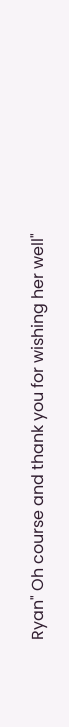Ryan" Oh course and thank you for wishing her well"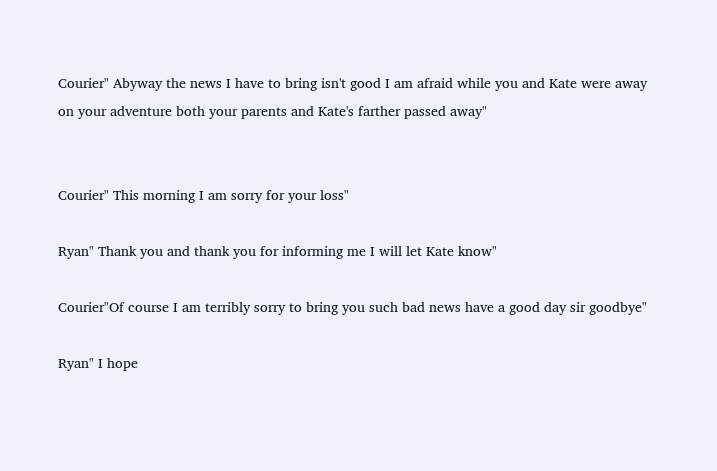Courier" Abyway the news I have to bring isn't good I am afraid while you and Kate were away on your adventure both your parents and Kate's farther passed away"


Courier" This morning I am sorry for your loss"

Ryan" Thank you and thank you for informing me I will let Kate know"

Courier"Of course I am terribly sorry to bring you such bad news have a good day sir goodbye"

Ryan" I hope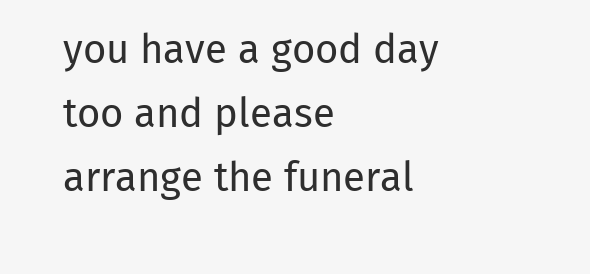you have a good day too and please arrange the funeral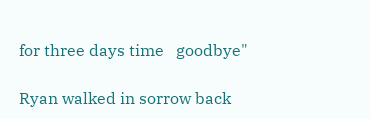for three days time   goodbye"

Ryan walked in sorrow back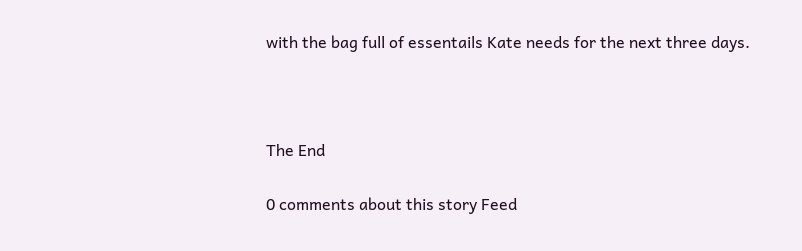with the bag full of essentails Kate needs for the next three days.



The End

0 comments about this story Feed